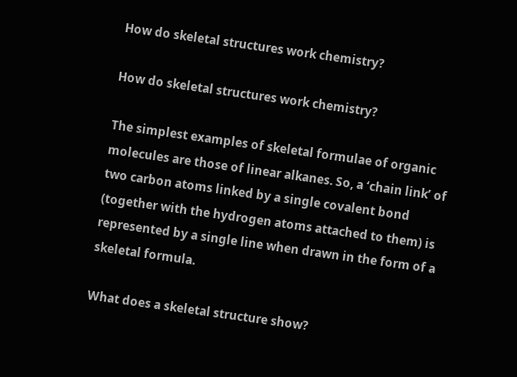How do skeletal structures work chemistry?

How do skeletal structures work chemistry?

The simplest examples of skeletal formulae of organic molecules are those of linear alkanes. So, a ‘chain link’ of two carbon atoms linked by a single covalent bond (together with the hydrogen atoms attached to them) is represented by a single line when drawn in the form of a skeletal formula.

What does a skeletal structure show?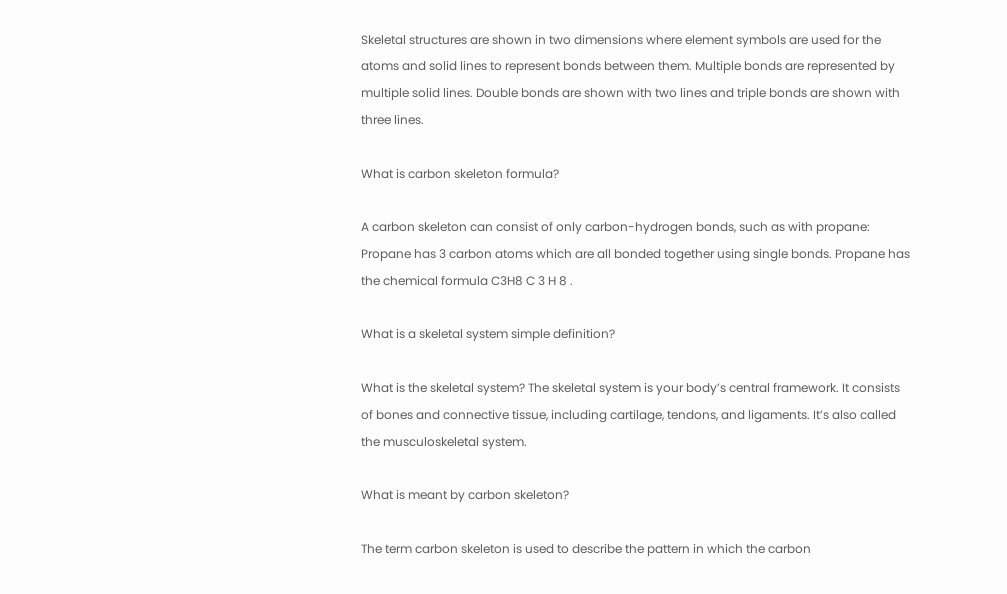Skeletal structures are shown in two dimensions where element symbols are used for the atoms and solid lines to represent bonds between them. Multiple bonds are represented by multiple solid lines. Double bonds are shown with two lines and triple bonds are shown with three lines.

What is carbon skeleton formula?

A carbon skeleton can consist of only carbon-hydrogen bonds, such as with propane: Propane has 3 carbon atoms which are all bonded together using single bonds. Propane has the chemical formula C3H8 C 3 H 8 .

What is a skeletal system simple definition?

What is the skeletal system? The skeletal system is your body’s central framework. It consists of bones and connective tissue, including cartilage, tendons, and ligaments. It’s also called the musculoskeletal system.

What is meant by carbon skeleton?

The term carbon skeleton is used to describe the pattern in which the carbon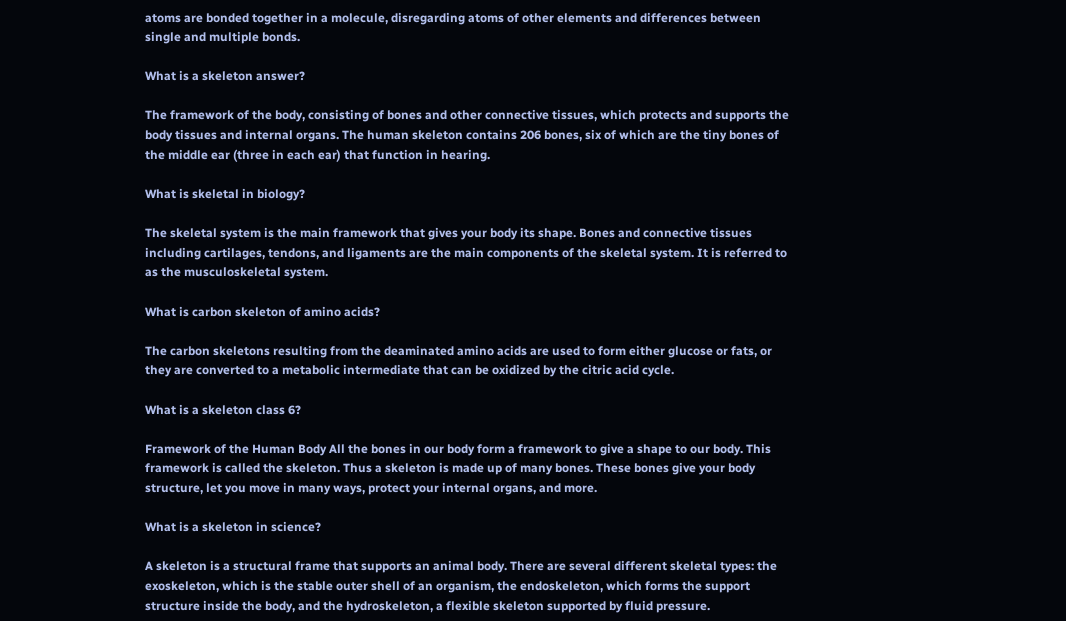atoms are bonded together in a molecule, disregarding atoms of other elements and differences between single and multiple bonds.

What is a skeleton answer?

The framework of the body, consisting of bones and other connective tissues, which protects and supports the body tissues and internal organs. The human skeleton contains 206 bones, six of which are the tiny bones of the middle ear (three in each ear) that function in hearing.

What is skeletal in biology?

The skeletal system is the main framework that gives your body its shape. Bones and connective tissues including cartilages, tendons, and ligaments are the main components of the skeletal system. It is referred to as the musculoskeletal system.

What is carbon skeleton of amino acids?

The carbon skeletons resulting from the deaminated amino acids are used to form either glucose or fats, or they are converted to a metabolic intermediate that can be oxidized by the citric acid cycle.

What is a skeleton class 6?

Framework of the Human Body All the bones in our body form a framework to give a shape to our body. This framework is called the skeleton. Thus a skeleton is made up of many bones. These bones give your body structure, let you move in many ways, protect your internal organs, and more.

What is a skeleton in science?

A skeleton is a structural frame that supports an animal body. There are several different skeletal types: the exoskeleton, which is the stable outer shell of an organism, the endoskeleton, which forms the support structure inside the body, and the hydroskeleton, a flexible skeleton supported by fluid pressure.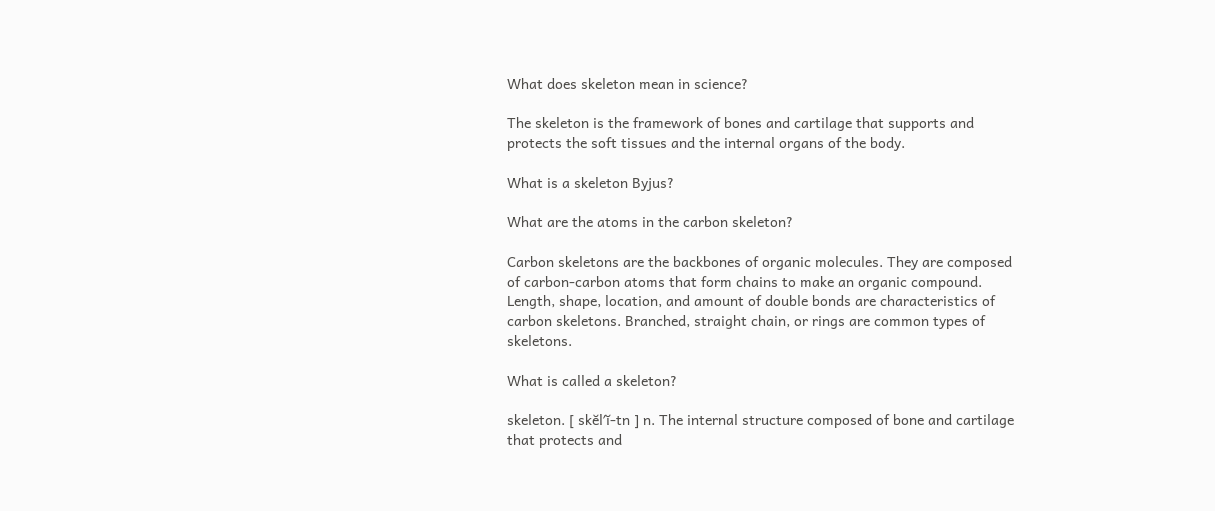What does skeleton mean in science?

The skeleton is the framework of bones and cartilage that supports and protects the soft tissues and the internal organs of the body.

What is a skeleton Byjus?

What are the atoms in the carbon skeleton?

Carbon skeletons are the backbones of organic molecules. They are composed of carbon-carbon atoms that form chains to make an organic compound. Length, shape, location, and amount of double bonds are characteristics of carbon skeletons. Branched, straight chain, or rings are common types of skeletons.

What is called a skeleton?

skeleton. [ skĕl′ĭ-tn ] n. The internal structure composed of bone and cartilage that protects and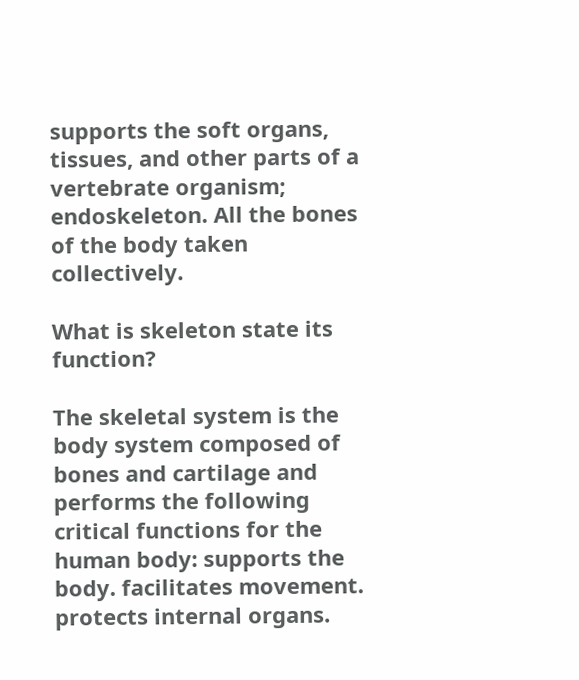supports the soft organs, tissues, and other parts of a vertebrate organism; endoskeleton. All the bones of the body taken collectively.

What is skeleton state its function?

The skeletal system is the body system composed of bones and cartilage and performs the following critical functions for the human body: supports the body. facilitates movement. protects internal organs.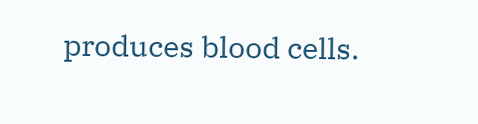produces blood cells.